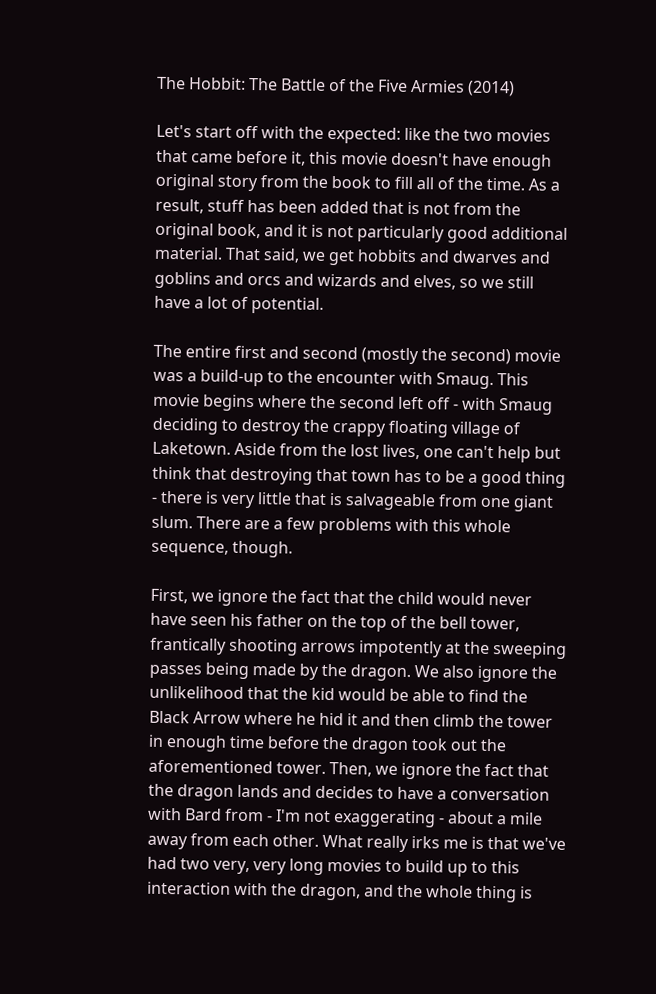The Hobbit: The Battle of the Five Armies (2014)

Let's start off with the expected: like the two movies that came before it, this movie doesn't have enough original story from the book to fill all of the time. As a result, stuff has been added that is not from the original book, and it is not particularly good additional material. That said, we get hobbits and dwarves and goblins and orcs and wizards and elves, so we still have a lot of potential.

The entire first and second (mostly the second) movie was a build-up to the encounter with Smaug. This movie begins where the second left off - with Smaug deciding to destroy the crappy floating village of Laketown. Aside from the lost lives, one can't help but think that destroying that town has to be a good thing - there is very little that is salvageable from one giant slum. There are a few problems with this whole sequence, though.

First, we ignore the fact that the child would never have seen his father on the top of the bell tower, frantically shooting arrows impotently at the sweeping passes being made by the dragon. We also ignore the unlikelihood that the kid would be able to find the Black Arrow where he hid it and then climb the tower in enough time before the dragon took out the aforementioned tower. Then, we ignore the fact that the dragon lands and decides to have a conversation with Bard from - I'm not exaggerating - about a mile away from each other. What really irks me is that we've had two very, very long movies to build up to this interaction with the dragon, and the whole thing is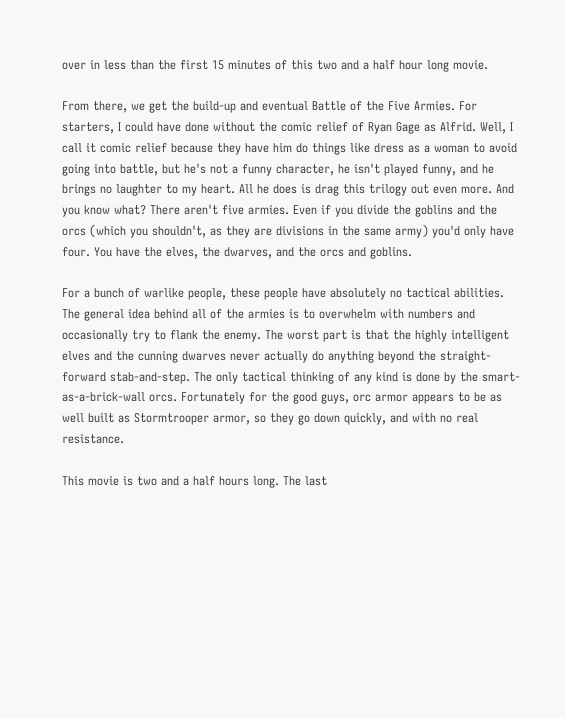over in less than the first 15 minutes of this two and a half hour long movie.

From there, we get the build-up and eventual Battle of the Five Armies. For starters, I could have done without the comic relief of Ryan Gage as Alfrid. Well, I call it comic relief because they have him do things like dress as a woman to avoid going into battle, but he's not a funny character, he isn't played funny, and he brings no laughter to my heart. All he does is drag this trilogy out even more. And you know what? There aren't five armies. Even if you divide the goblins and the orcs (which you shouldn't, as they are divisions in the same army) you'd only have four. You have the elves, the dwarves, and the orcs and goblins.

For a bunch of warlike people, these people have absolutely no tactical abilities. The general idea behind all of the armies is to overwhelm with numbers and occasionally try to flank the enemy. The worst part is that the highly intelligent elves and the cunning dwarves never actually do anything beyond the straight-forward stab-and-step. The only tactical thinking of any kind is done by the smart-as-a-brick-wall orcs. Fortunately for the good guys, orc armor appears to be as well built as Stormtrooper armor, so they go down quickly, and with no real resistance.

This movie is two and a half hours long. The last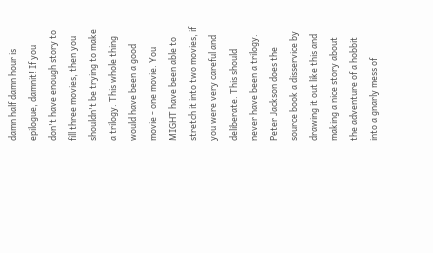damn half damn hour is epilogue, damnit! If you don't have enough story to fill three movies, then you shouldn't be trying to make a trilogy. This whole thing would have been a good movie - one movie. You MIGHT have been able to stretch it into two movies, if you were very careful and deliberate. This should never have been a trilogy. Peter Jackson does the source book a disservice by drawing it out like this and making a nice story about the adventure of a hobbit into a gnarly mess of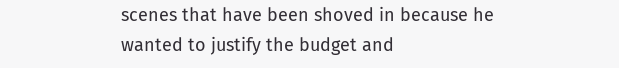scenes that have been shoved in because he wanted to justify the budget and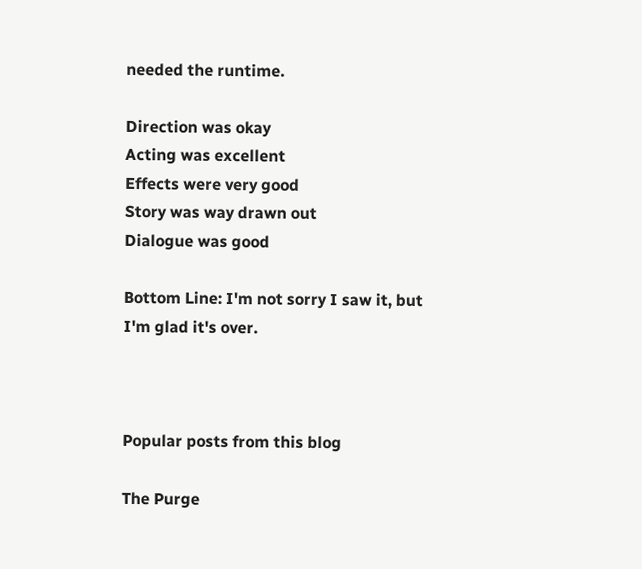needed the runtime.

Direction was okay
Acting was excellent
Effects were very good
Story was way drawn out
Dialogue was good

Bottom Line: I'm not sorry I saw it, but I'm glad it's over.



Popular posts from this blog

The Purge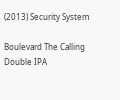(2013) Security System

Boulevard The Calling Double IPA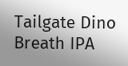Tailgate Dino Breath IPA